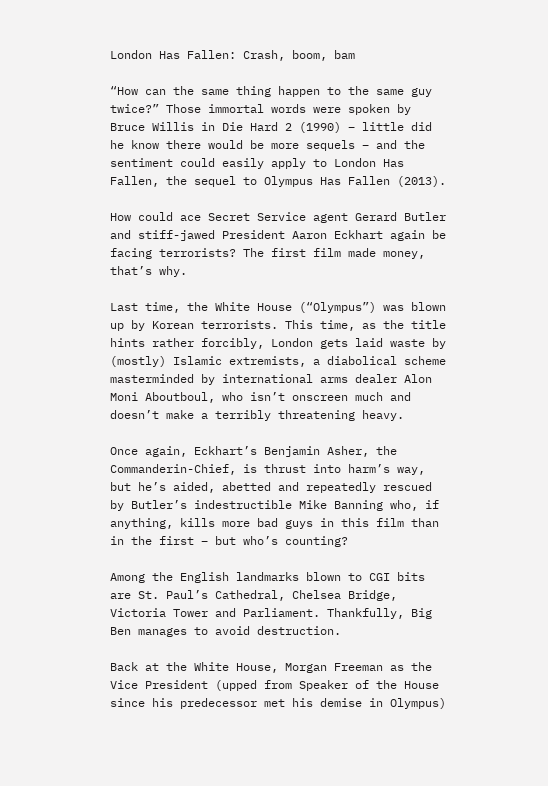London Has Fallen: Crash, boom, bam

“How can the same thing happen to the same guy twice?” Those immortal words were spoken by Bruce Willis in Die Hard 2 (1990) – little did he know there would be more sequels – and the sentiment could easily apply to London Has Fallen, the sequel to Olympus Has Fallen (2013).

How could ace Secret Service agent Gerard Butler and stiff-jawed President Aaron Eckhart again be facing terrorists? The first film made money, that’s why.

Last time, the White House (“Olympus”) was blown up by Korean terrorists. This time, as the title hints rather forcibly, London gets laid waste by (mostly) Islamic extremists, a diabolical scheme masterminded by international arms dealer Alon Moni Aboutboul, who isn’t onscreen much and doesn’t make a terribly threatening heavy.

Once again, Eckhart’s Benjamin Asher, the Commanderin-Chief, is thrust into harm’s way, but he’s aided, abetted and repeatedly rescued by Butler’s indestructible Mike Banning who, if anything, kills more bad guys in this film than in the first – but who’s counting?

Among the English landmarks blown to CGI bits are St. Paul’s Cathedral, Chelsea Bridge, Victoria Tower and Parliament. Thankfully, Big Ben manages to avoid destruction.

Back at the White House, Morgan Freeman as the Vice President (upped from Speaker of the House since his predecessor met his demise in Olympus)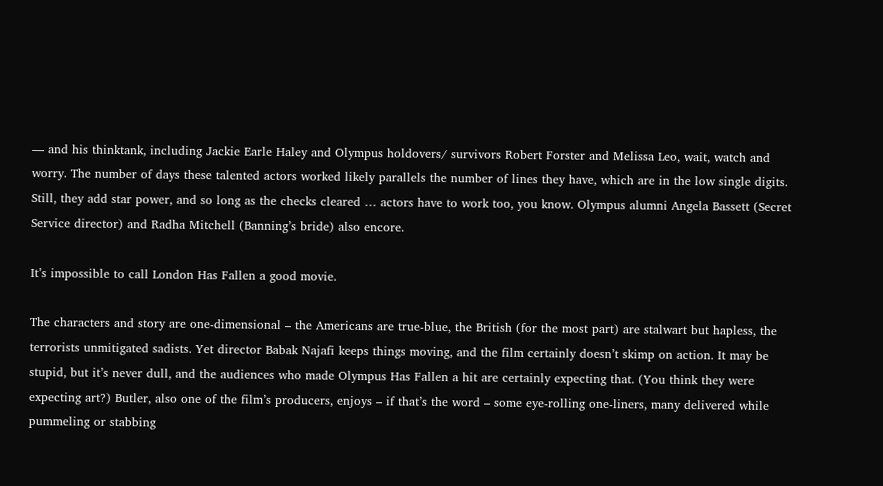— and his thinktank, including Jackie Earle Haley and Olympus holdovers/ survivors Robert Forster and Melissa Leo, wait, watch and worry. The number of days these talented actors worked likely parallels the number of lines they have, which are in the low single digits. Still, they add star power, and so long as the checks cleared … actors have to work too, you know. Olympus alumni Angela Bassett (Secret Service director) and Radha Mitchell (Banning’s bride) also encore.

It’s impossible to call London Has Fallen a good movie.

The characters and story are one-dimensional – the Americans are true-blue, the British (for the most part) are stalwart but hapless, the terrorists unmitigated sadists. Yet director Babak Najafi keeps things moving, and the film certainly doesn’t skimp on action. It may be stupid, but it’s never dull, and the audiences who made Olympus Has Fallen a hit are certainly expecting that. (You think they were expecting art?) Butler, also one of the film’s producers, enjoys – if that’s the word – some eye-rolling one-liners, many delivered while pummeling or stabbing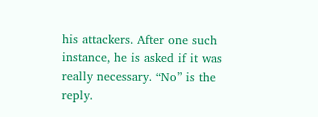his attackers. After one such instance, he is asked if it was really necessary. “No” is the reply.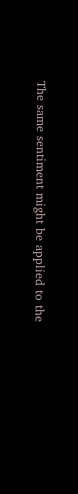The same sentiment might be applied to the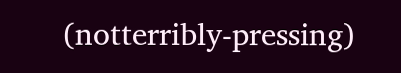(notterribly-pressing)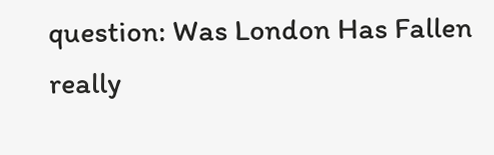question: Was London Has Fallen really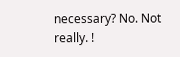necessary? No. Not really. !